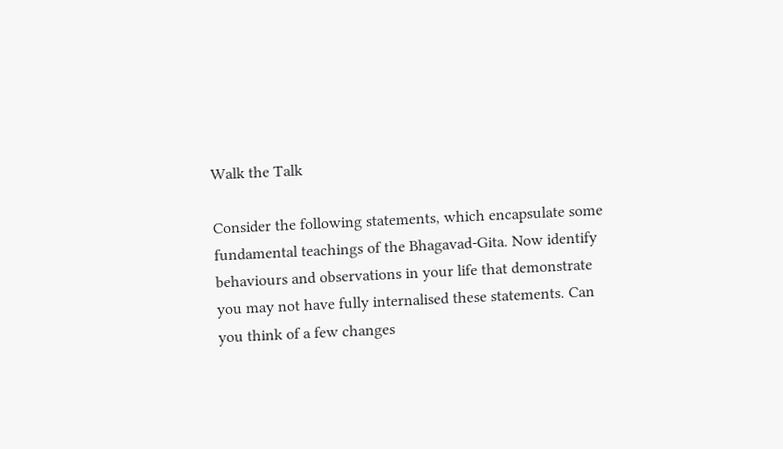Walk the Talk

Consider the following statements, which encapsulate some fundamental teachings of the Bhagavad-Gita. Now identify behaviours and observations in your life that demonstrate you may not have fully internalised these statements. Can you think of a few changes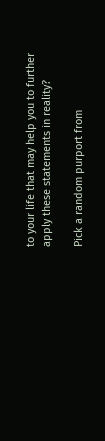to your life that may help you to further apply these statements in reality?

Pick a random purport from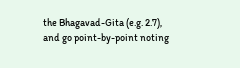the Bhagavad-Gita (e.g. 2.7), and go point-by-point noting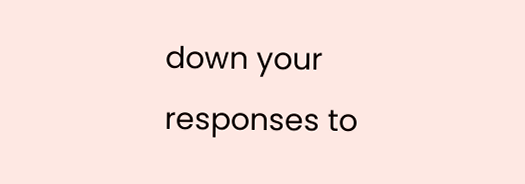down your responses to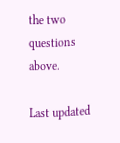the two questions above.

Last updated